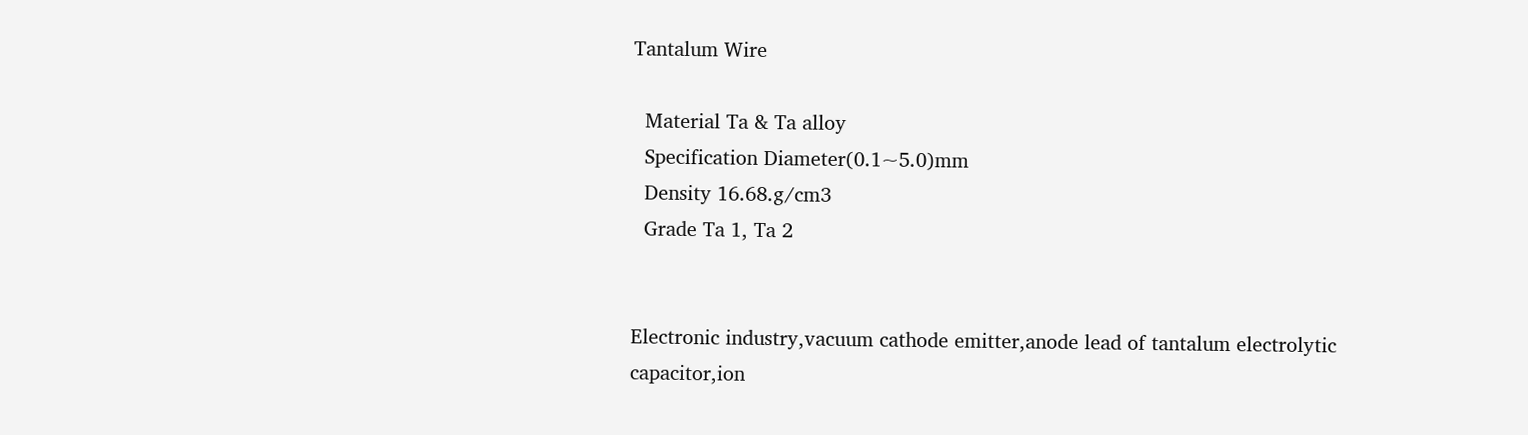Tantalum Wire

  Material Ta & Ta alloy
  Specification Diameter(0.1~5.0)mm
  Density 16.68.g/cm3
  Grade Ta 1, Ta 2


Electronic industry,vacuum cathode emitter,anode lead of tantalum electrolytic capacitor,ion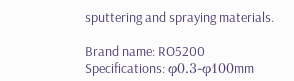sputtering and spraying materials.

Brand name: RO5200
Specifications: φ0.3-φ100mm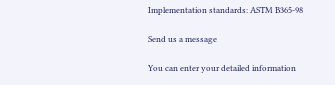Implementation standards: ASTM B365-98

Send us a message

You can enter your detailed information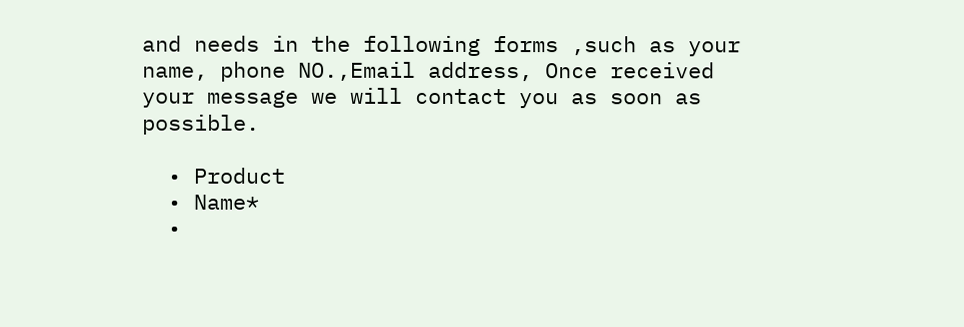and needs in the following forms ,such as your name, phone NO.,Email address, Once received your message we will contact you as soon as possible.

  • Product
  • Name*
  •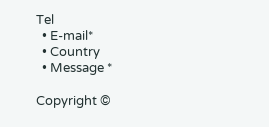Tel
  • E-mail*
  • Country
  • Message *

Copyright ©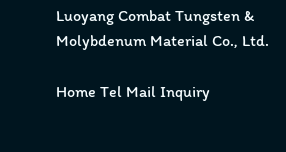Luoyang Combat Tungsten & Molybdenum Material Co., Ltd.

Home Tel Mail Inquiry